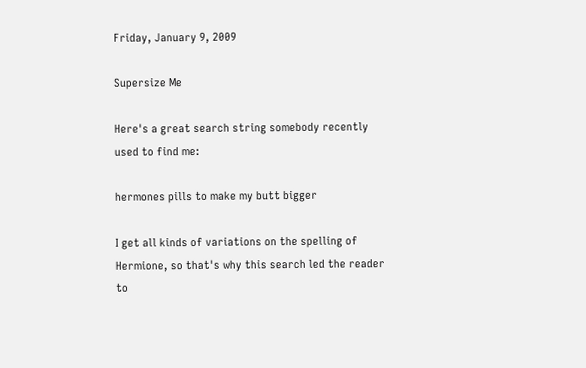Friday, January 9, 2009

Supersize Me

Here's a great search string somebody recently used to find me:

hermones pills to make my butt bigger

I get all kinds of variations on the spelling of Hermione, so that's why this search led the reader to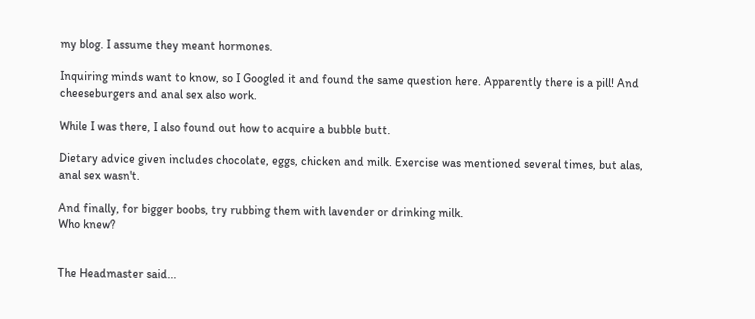my blog. I assume they meant hormones.

Inquiring minds want to know, so I Googled it and found the same question here. Apparently there is a pill! And cheeseburgers and anal sex also work.

While I was there, I also found out how to acquire a bubble butt.

Dietary advice given includes chocolate, eggs, chicken and milk. Exercise was mentioned several times, but alas, anal sex wasn't.

And finally, for bigger boobs, try rubbing them with lavender or drinking milk.
Who knew?


The Headmaster said...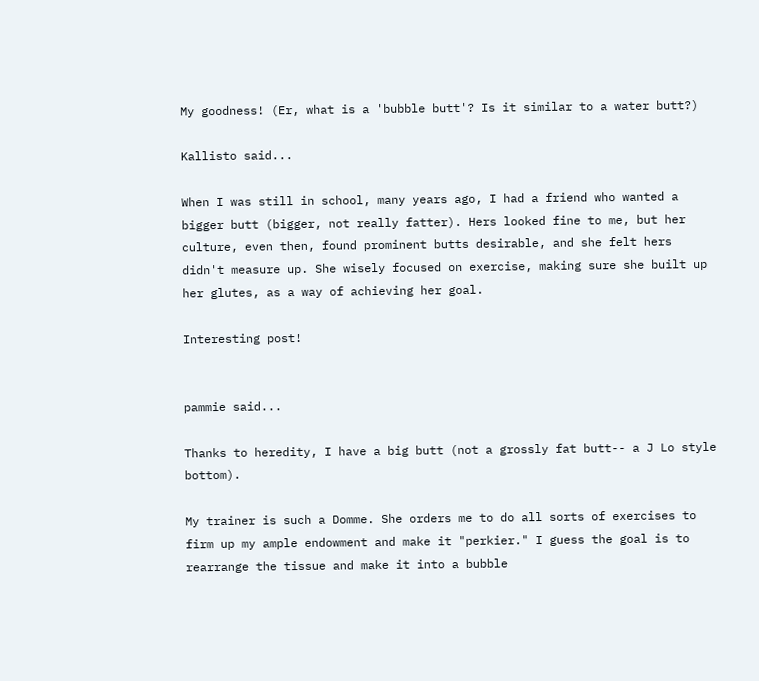My goodness! (Er, what is a 'bubble butt'? Is it similar to a water butt?)

Kallisto said...

When I was still in school, many years ago, I had a friend who wanted a bigger butt (bigger, not really fatter). Hers looked fine to me, but her culture, even then, found prominent butts desirable, and she felt hers didn't measure up. She wisely focused on exercise, making sure she built up her glutes, as a way of achieving her goal.

Interesting post!


pammie said...

Thanks to heredity, I have a big butt (not a grossly fat butt-- a J Lo style bottom).

My trainer is such a Domme. She orders me to do all sorts of exercises to firm up my ample endowment and make it "perkier." I guess the goal is to rearrange the tissue and make it into a bubble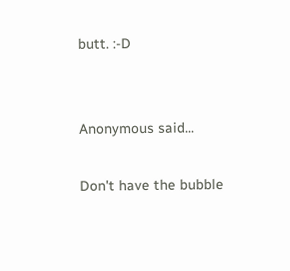butt. :-D


Anonymous said...

Don't have the bubble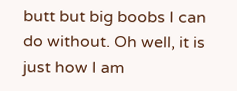butt but big boobs I can do without. Oh well, it is just how I am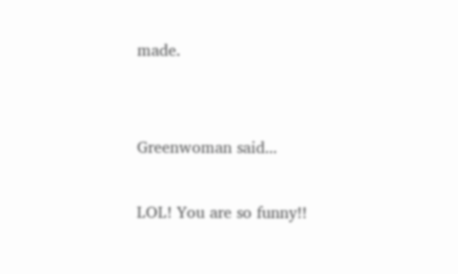made.


Greenwoman said...

LOL! You are so funny!!